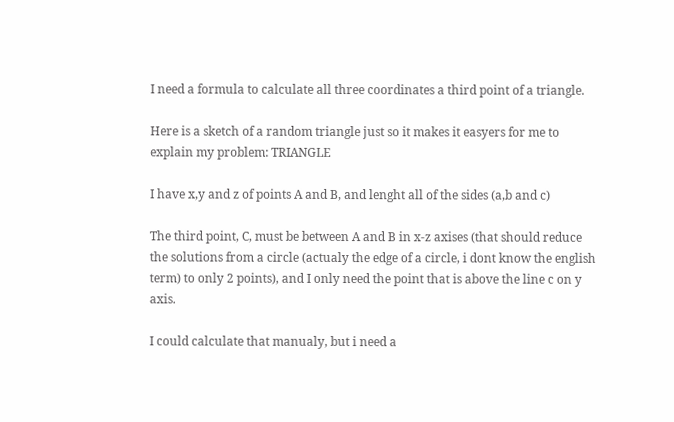I need a formula to calculate all three coordinates a third point of a triangle.

Here is a sketch of a random triangle just so it makes it easyers for me to explain my problem: TRIANGLE

I have x,y and z of points A and B, and lenght all of the sides (a,b and c)

The third point, C, must be between A and B in x-z axises (that should reduce the solutions from a circle (actualy the edge of a circle, i dont know the english term) to only 2 points), and I only need the point that is above the line c on y axis.

I could calculate that manualy, but i need a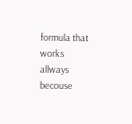formula that works allways becouse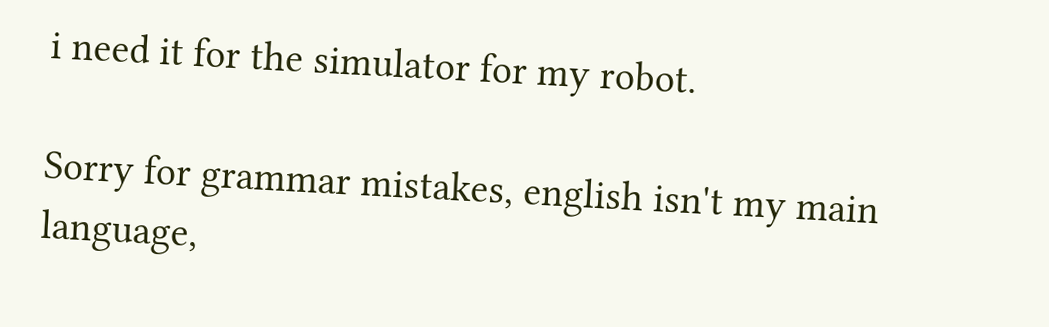i need it for the simulator for my robot.

Sorry for grammar mistakes, english isn't my main language,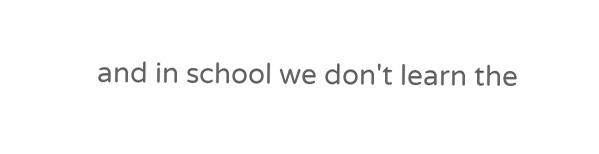and in school we don't learn the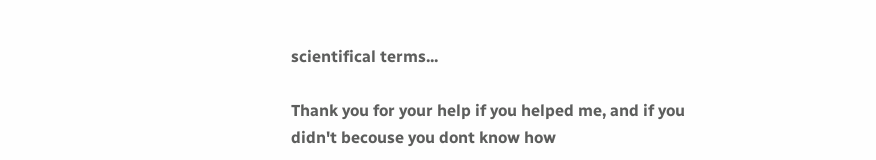scientifical terms...

Thank you for your help if you helped me, and if you didn't becouse you dont know how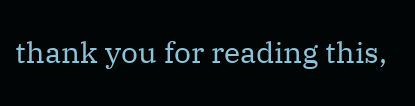thank you for reading this,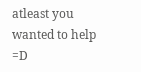atleast you wanted to help =D